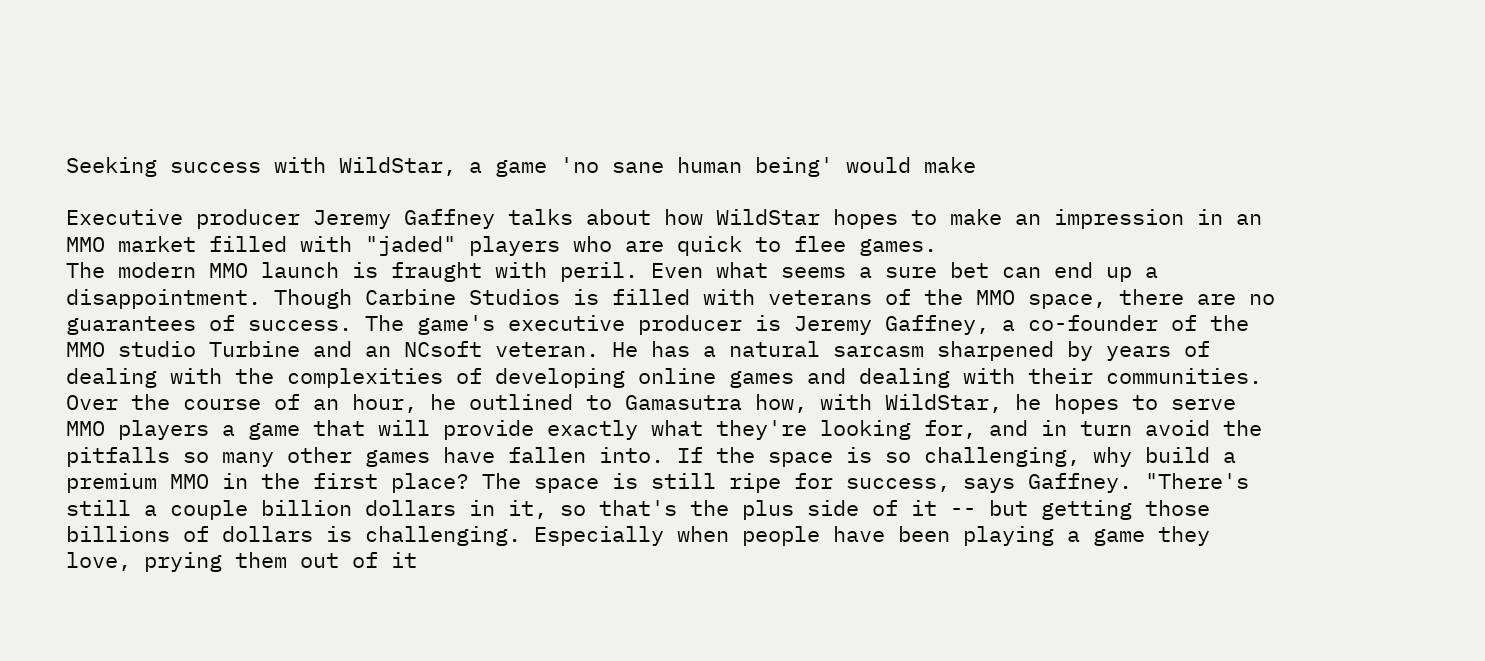Seeking success with WildStar, a game 'no sane human being' would make

Executive producer Jeremy Gaffney talks about how WildStar hopes to make an impression in an MMO market filled with "jaded" players who are quick to flee games.
The modern MMO launch is fraught with peril. Even what seems a sure bet can end up a disappointment. Though Carbine Studios is filled with veterans of the MMO space, there are no guarantees of success. The game's executive producer is Jeremy Gaffney, a co-founder of the MMO studio Turbine and an NCsoft veteran. He has a natural sarcasm sharpened by years of dealing with the complexities of developing online games and dealing with their communities. Over the course of an hour, he outlined to Gamasutra how, with WildStar, he hopes to serve MMO players a game that will provide exactly what they're looking for, and in turn avoid the pitfalls so many other games have fallen into. If the space is so challenging, why build a premium MMO in the first place? The space is still ripe for success, says Gaffney. "There's still a couple billion dollars in it, so that's the plus side of it -- but getting those billions of dollars is challenging. Especially when people have been playing a game they love, prying them out of it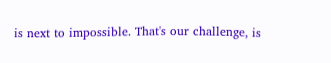is next to impossible. That's our challenge, is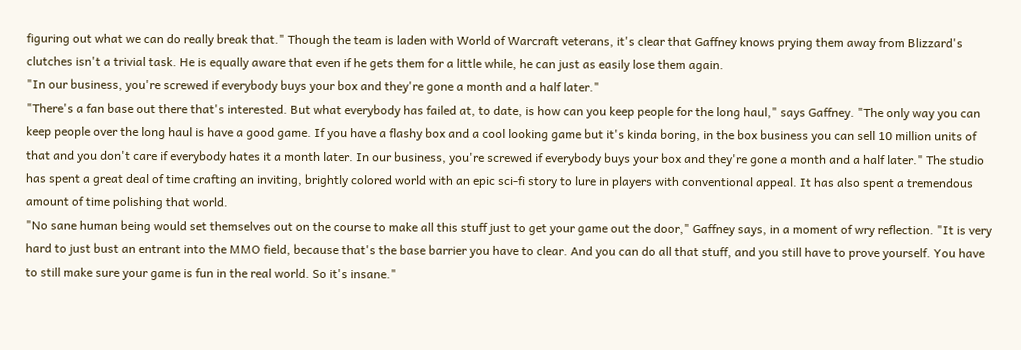figuring out what we can do really break that." Though the team is laden with World of Warcraft veterans, it's clear that Gaffney knows prying them away from Blizzard's clutches isn't a trivial task. He is equally aware that even if he gets them for a little while, he can just as easily lose them again.
"In our business, you're screwed if everybody buys your box and they're gone a month and a half later."
"There's a fan base out there that's interested. But what everybody has failed at, to date, is how can you keep people for the long haul," says Gaffney. "The only way you can keep people over the long haul is have a good game. If you have a flashy box and a cool looking game but it's kinda boring, in the box business you can sell 10 million units of that and you don't care if everybody hates it a month later. In our business, you're screwed if everybody buys your box and they're gone a month and a half later." The studio has spent a great deal of time crafting an inviting, brightly colored world with an epic sci-fi story to lure in players with conventional appeal. It has also spent a tremendous amount of time polishing that world.
"No sane human being would set themselves out on the course to make all this stuff just to get your game out the door," Gaffney says, in a moment of wry reflection. "It is very hard to just bust an entrant into the MMO field, because that's the base barrier you have to clear. And you can do all that stuff, and you still have to prove yourself. You have to still make sure your game is fun in the real world. So it's insane."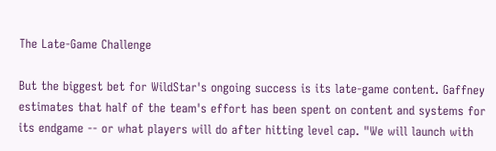The Late-Game Challenge

But the biggest bet for WildStar's ongoing success is its late-game content. Gaffney estimates that half of the team's effort has been spent on content and systems for its endgame -- or what players will do after hitting level cap. "We will launch with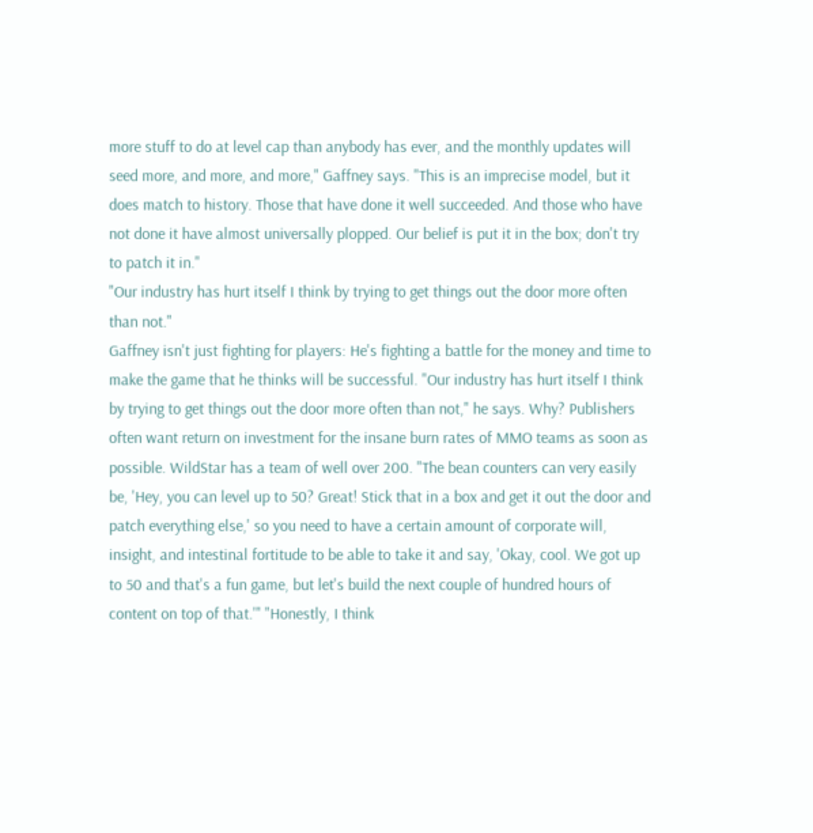more stuff to do at level cap than anybody has ever, and the monthly updates will seed more, and more, and more," Gaffney says. "This is an imprecise model, but it does match to history. Those that have done it well succeeded. And those who have not done it have almost universally plopped. Our belief is put it in the box; don't try to patch it in."
"Our industry has hurt itself I think by trying to get things out the door more often than not."
Gaffney isn't just fighting for players: He's fighting a battle for the money and time to make the game that he thinks will be successful. "Our industry has hurt itself I think by trying to get things out the door more often than not," he says. Why? Publishers often want return on investment for the insane burn rates of MMO teams as soon as possible. WildStar has a team of well over 200. "The bean counters can very easily be, 'Hey, you can level up to 50? Great! Stick that in a box and get it out the door and patch everything else,' so you need to have a certain amount of corporate will, insight, and intestinal fortitude to be able to take it and say, 'Okay, cool. We got up to 50 and that's a fun game, but let's build the next couple of hundred hours of content on top of that.'" "Honestly, I think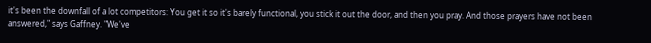it's been the downfall of a lot competitors: You get it so it's barely functional, you stick it out the door, and then you pray. And those prayers have not been answered," says Gaffney. "We've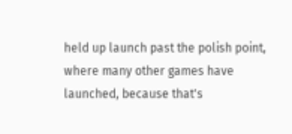held up launch past the polish point, where many other games have launched, because that's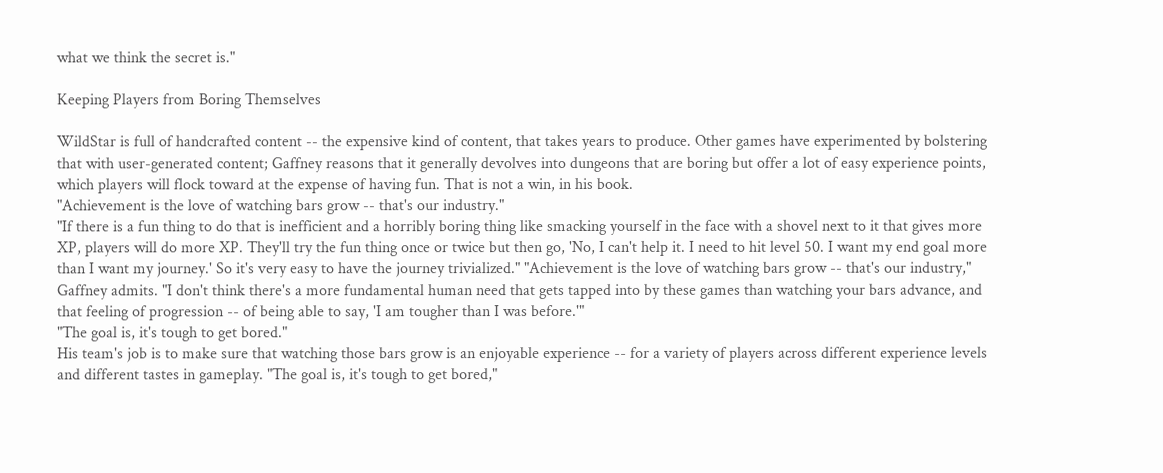what we think the secret is."

Keeping Players from Boring Themselves

WildStar is full of handcrafted content -- the expensive kind of content, that takes years to produce. Other games have experimented by bolstering that with user-generated content; Gaffney reasons that it generally devolves into dungeons that are boring but offer a lot of easy experience points, which players will flock toward at the expense of having fun. That is not a win, in his book.
"Achievement is the love of watching bars grow -- that's our industry."
"If there is a fun thing to do that is inefficient and a horribly boring thing like smacking yourself in the face with a shovel next to it that gives more XP, players will do more XP. They'll try the fun thing once or twice but then go, 'No, I can't help it. I need to hit level 50. I want my end goal more than I want my journey.' So it's very easy to have the journey trivialized." "Achievement is the love of watching bars grow -- that's our industry," Gaffney admits. "I don't think there's a more fundamental human need that gets tapped into by these games than watching your bars advance, and that feeling of progression -- of being able to say, 'I am tougher than I was before.'"
"The goal is, it's tough to get bored."
His team's job is to make sure that watching those bars grow is an enjoyable experience -- for a variety of players across different experience levels and different tastes in gameplay. "The goal is, it's tough to get bored,"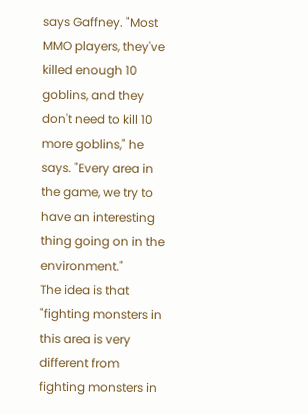says Gaffney. "Most MMO players, they've killed enough 10 goblins, and they don't need to kill 10 more goblins," he says. "Every area in the game, we try to have an interesting thing going on in the environment."
The idea is that "fighting monsters in this area is very different from fighting monsters in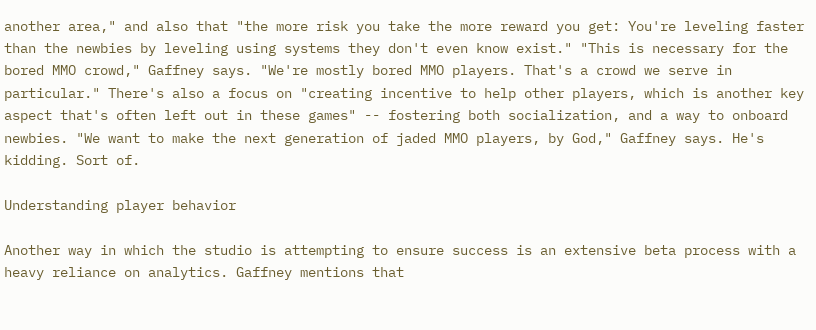another area," and also that "the more risk you take the more reward you get: You're leveling faster than the newbies by leveling using systems they don't even know exist." "This is necessary for the bored MMO crowd," Gaffney says. "We're mostly bored MMO players. That's a crowd we serve in particular." There's also a focus on "creating incentive to help other players, which is another key aspect that's often left out in these games" -- fostering both socialization, and a way to onboard newbies. "We want to make the next generation of jaded MMO players, by God," Gaffney says. He's kidding. Sort of.

Understanding player behavior

Another way in which the studio is attempting to ensure success is an extensive beta process with a heavy reliance on analytics. Gaffney mentions that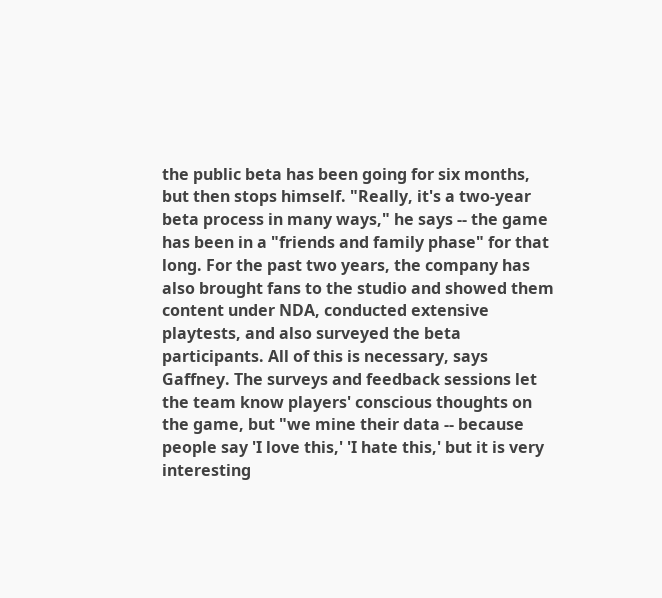the public beta has been going for six months, but then stops himself. "Really, it's a two-year beta process in many ways," he says -- the game has been in a "friends and family phase" for that long. For the past two years, the company has also brought fans to the studio and showed them content under NDA, conducted extensive playtests, and also surveyed the beta participants. All of this is necessary, says Gaffney. The surveys and feedback sessions let the team know players' conscious thoughts on the game, but "we mine their data -- because people say 'I love this,' 'I hate this,' but it is very interesting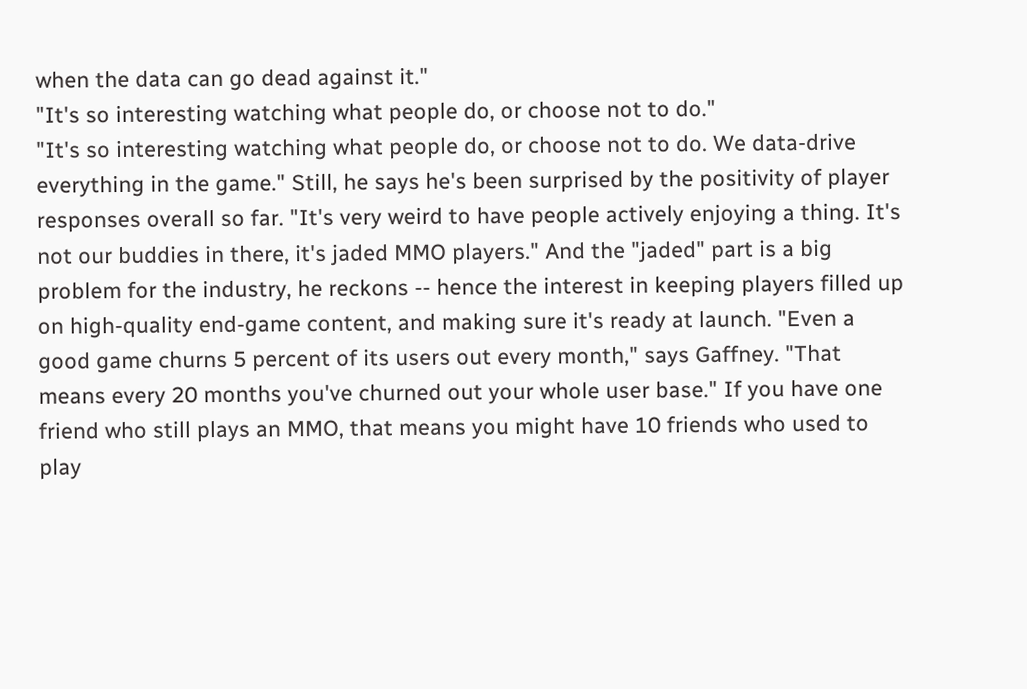when the data can go dead against it."
"It's so interesting watching what people do, or choose not to do."
"It's so interesting watching what people do, or choose not to do. We data-drive everything in the game." Still, he says he's been surprised by the positivity of player responses overall so far. "It's very weird to have people actively enjoying a thing. It's not our buddies in there, it's jaded MMO players." And the "jaded" part is a big problem for the industry, he reckons -- hence the interest in keeping players filled up on high-quality end-game content, and making sure it's ready at launch. "Even a good game churns 5 percent of its users out every month," says Gaffney. "That means every 20 months you've churned out your whole user base." If you have one friend who still plays an MMO, that means you might have 10 friends who used to play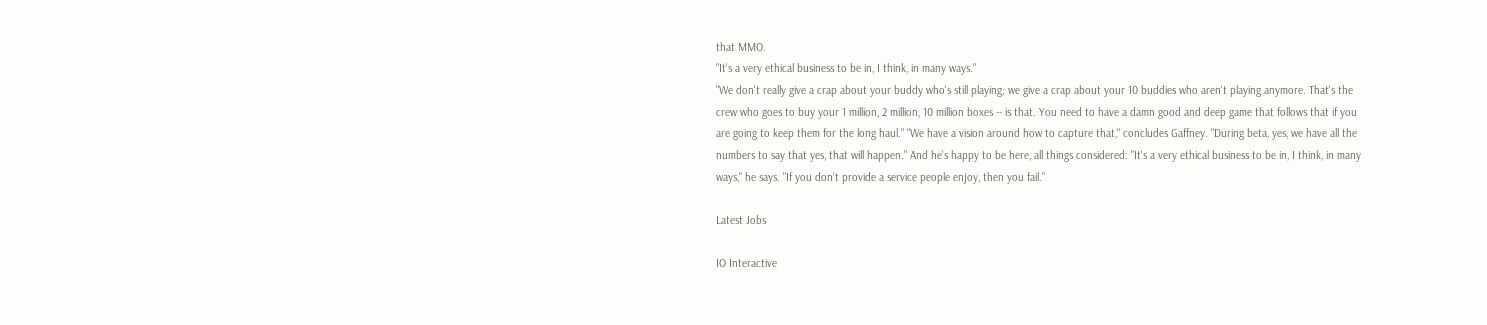that MMO.
"It's a very ethical business to be in, I think, in many ways."
"We don't really give a crap about your buddy who's still playing; we give a crap about your 10 buddies who aren't playing anymore. That's the crew who goes to buy your 1 million, 2 million, 10 million boxes -- is that. You need to have a damn good and deep game that follows that if you are going to keep them for the long haul." "We have a vision around how to capture that," concludes Gaffney. "During beta, yes, we have all the numbers to say that yes, that will happen." And he's happy to be here, all things considered: "It's a very ethical business to be in, I think, in many ways," he says. "If you don't provide a service people enjoy, then you fail."

Latest Jobs

IO Interactive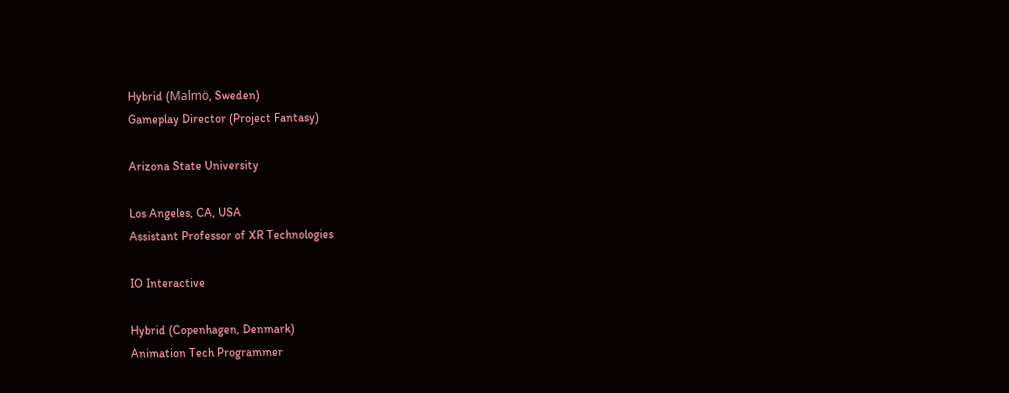Hybrid (Malmö, Sweden)
Gameplay Director (Project Fantasy)

Arizona State University

Los Angeles, CA, USA
Assistant Professor of XR Technologies

IO Interactive

Hybrid (Copenhagen, Denmark)
Animation Tech Programmer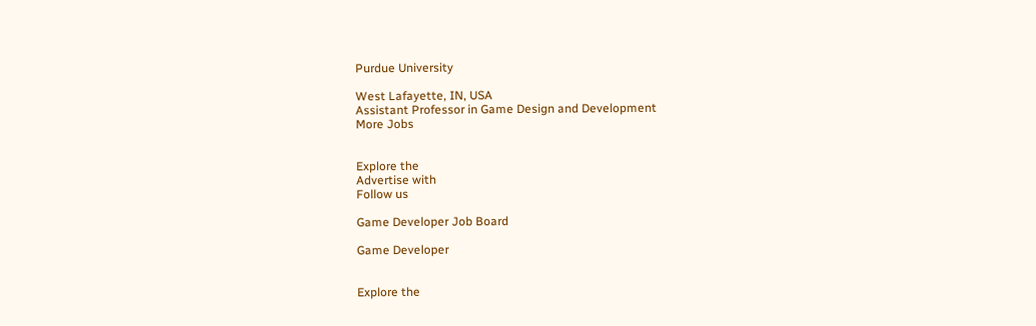Purdue University

West Lafayette, IN, USA
Assistant Professor in Game Design and Development
More Jobs


Explore the
Advertise with
Follow us

Game Developer Job Board

Game Developer


Explore the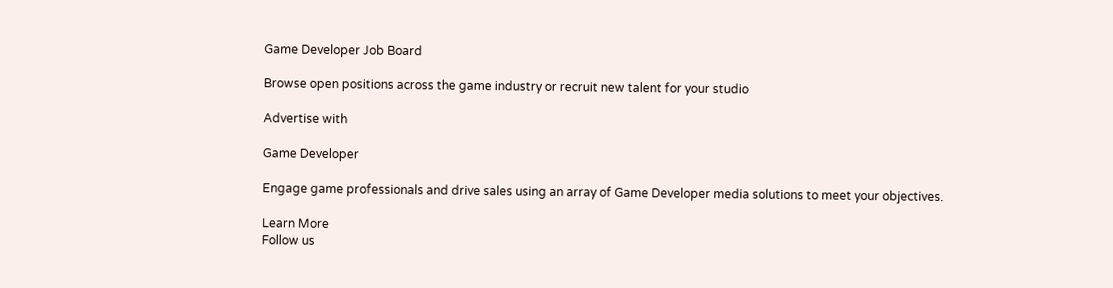Game Developer Job Board

Browse open positions across the game industry or recruit new talent for your studio

Advertise with

Game Developer

Engage game professionals and drive sales using an array of Game Developer media solutions to meet your objectives.

Learn More
Follow us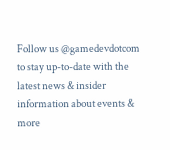Follow us @gamedevdotcom to stay up-to-date with the latest news & insider information about events & more